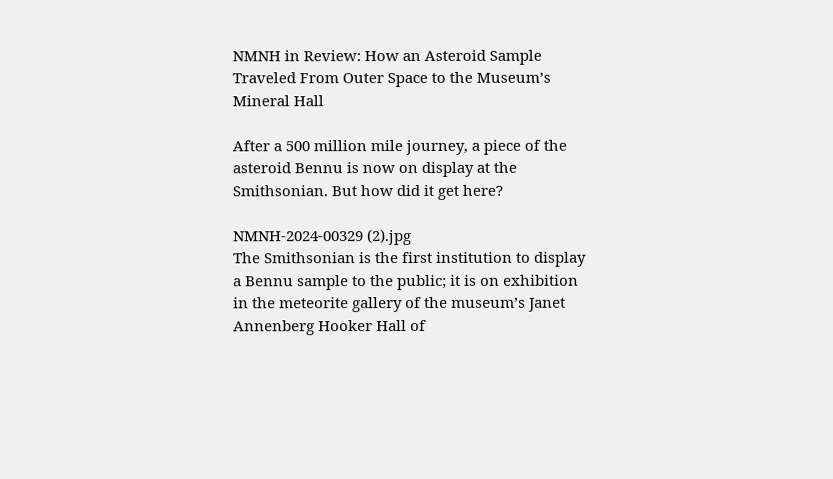NMNH in Review: How an Asteroid Sample Traveled From Outer Space to the Museum’s Mineral Hall

After a 500 million mile journey, a piece of the asteroid Bennu is now on display at the Smithsonian. But how did it get here?

NMNH-2024-00329 (2).jpg
The Smithsonian is the first institution to display a Bennu sample to the public; it is on exhibition in the meteorite gallery of the museum’s Janet Annenberg Hooker Hall of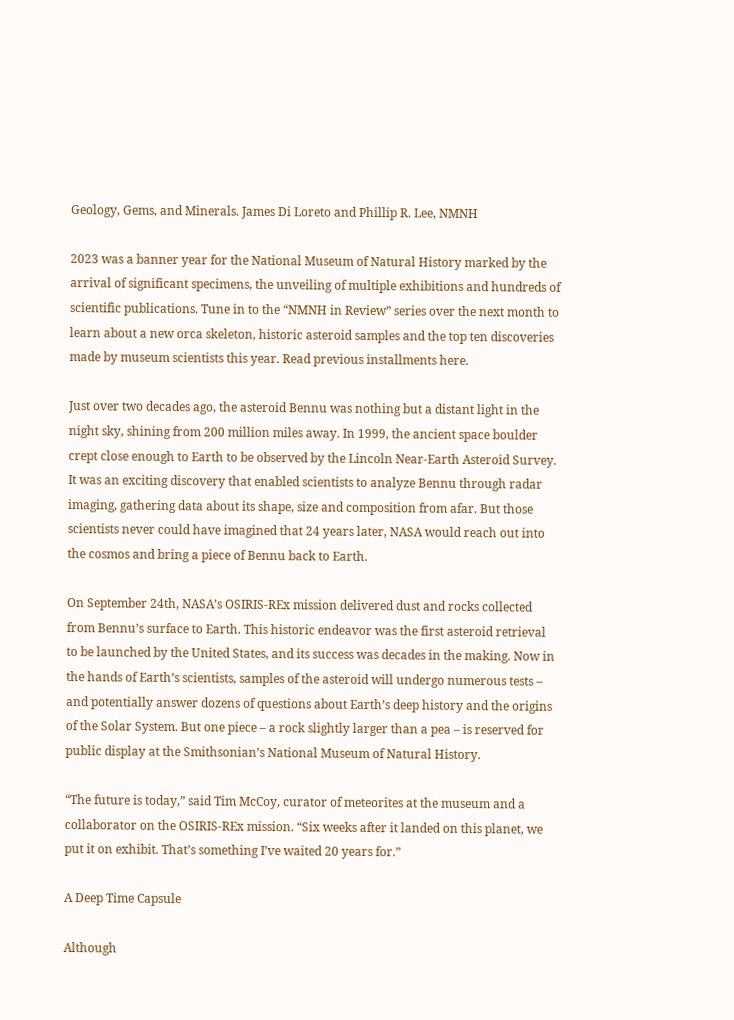Geology, Gems, and Minerals. James Di Loreto and Phillip R. Lee, NMNH

2023 was a banner year for the National Museum of Natural History marked by the arrival of significant specimens, the unveiling of multiple exhibitions and hundreds of scientific publications. Tune in to the “NMNH in Review” series over the next month to learn about a new orca skeleton, historic asteroid samples and the top ten discoveries made by museum scientists this year. Read previous installments here.

Just over two decades ago, the asteroid Bennu was nothing but a distant light in the night sky, shining from 200 million miles away. In 1999, the ancient space boulder crept close enough to Earth to be observed by the Lincoln Near-Earth Asteroid Survey. It was an exciting discovery that enabled scientists to analyze Bennu through radar imaging, gathering data about its shape, size and composition from afar. But those scientists never could have imagined that 24 years later, NASA would reach out into the cosmos and bring a piece of Bennu back to Earth.

On September 24th, NASA’s OSIRIS-REx mission delivered dust and rocks collected from Bennu’s surface to Earth. This historic endeavor was the first asteroid retrieval to be launched by the United States, and its success was decades in the making. Now in the hands of Earth’s scientists, samples of the asteroid will undergo numerous tests – and potentially answer dozens of questions about Earth’s deep history and the origins of the Solar System. But one piece – a rock slightly larger than a pea – is reserved for public display at the Smithsonian’s National Museum of Natural History.

“The future is today,” said Tim McCoy, curator of meteorites at the museum and a collaborator on the OSIRIS-REx mission. “Six weeks after it landed on this planet, we put it on exhibit. That’s something I’ve waited 20 years for.”

A Deep Time Capsule

Although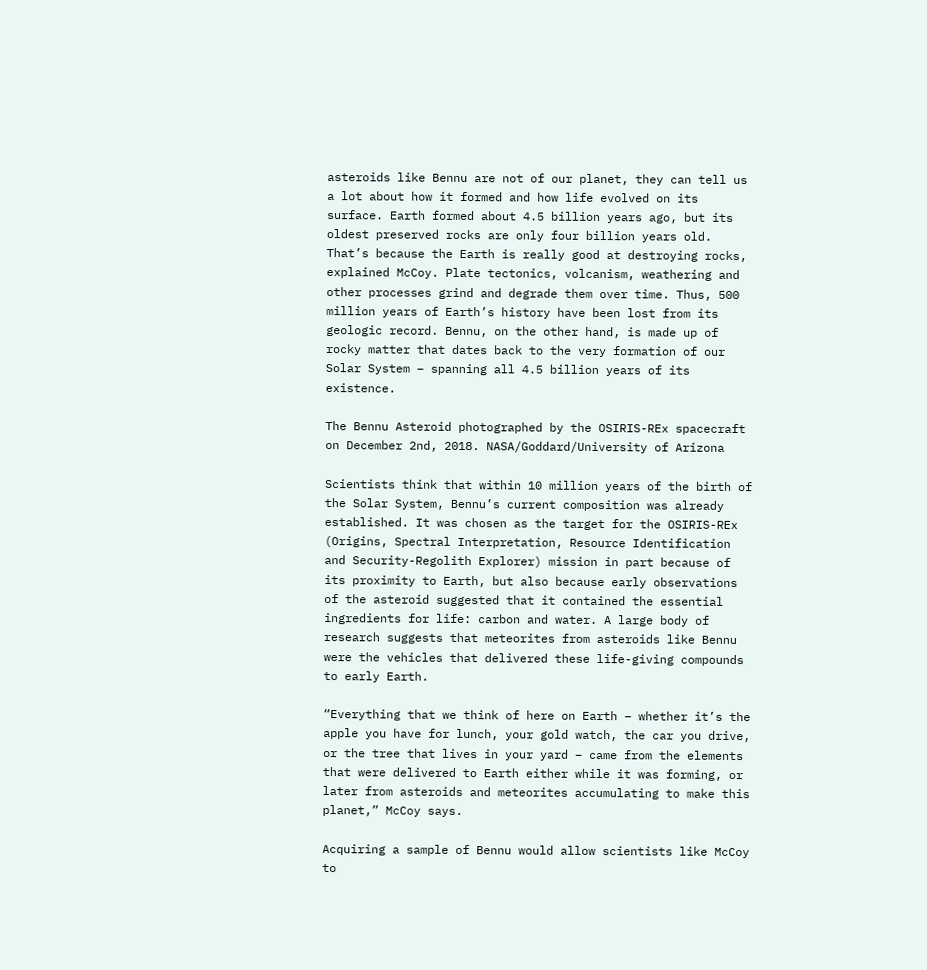asteroids like Bennu are not of our planet, they can tell us a lot about how it formed and how life evolved on its surface. Earth formed about 4.5 billion years ago, but its oldest preserved rocks are only four billion years old. That’s because the Earth is really good at destroying rocks, explained McCoy. Plate tectonics, volcanism, weathering and other processes grind and degrade them over time. Thus, 500 million years of Earth’s history have been lost from its geologic record. Bennu, on the other hand, is made up of rocky matter that dates back to the very formation of our Solar System – spanning all 4.5 billion years of its existence.

The Bennu Asteroid photographed by the OSIRIS-REx spacecraft on December 2nd, 2018. NASA/Goddard/University of Arizona

Scientists think that within 10 million years of the birth of the Solar System, Bennu’s current composition was already established. It was chosen as the target for the OSIRIS-REx (Origins, Spectral Interpretation, Resource Identification and Security-Regolith Explorer) mission in part because of its proximity to Earth, but also because early observations of the asteroid suggested that it contained the essential ingredients for life: carbon and water. A large body of research suggests that meteorites from asteroids like Bennu were the vehicles that delivered these life-giving compounds to early Earth.

“Everything that we think of here on Earth – whether it’s the apple you have for lunch, your gold watch, the car you drive, or the tree that lives in your yard – came from the elements that were delivered to Earth either while it was forming, or later from asteroids and meteorites accumulating to make this planet,” McCoy says.

Acquiring a sample of Bennu would allow scientists like McCoy to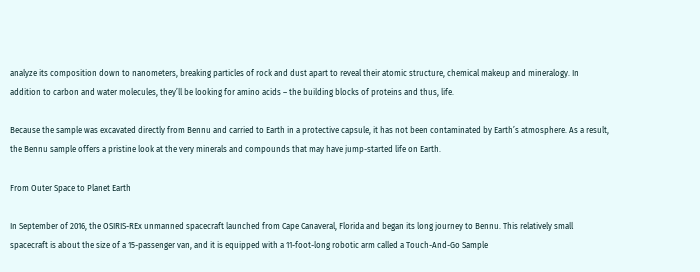analyze its composition down to nanometers, breaking particles of rock and dust apart to reveal their atomic structure, chemical makeup and mineralogy. In addition to carbon and water molecules, they’ll be looking for amino acids – the building blocks of proteins and thus, life.

Because the sample was excavated directly from Bennu and carried to Earth in a protective capsule, it has not been contaminated by Earth’s atmosphere. As a result, the Bennu sample offers a pristine look at the very minerals and compounds that may have jump-started life on Earth.

From Outer Space to Planet Earth

In September of 2016, the OSIRIS-REx unmanned spacecraft launched from Cape Canaveral, Florida and began its long journey to Bennu. This relatively small spacecraft is about the size of a 15-passenger van, and it is equipped with a 11-foot-long robotic arm called a Touch-And-Go Sample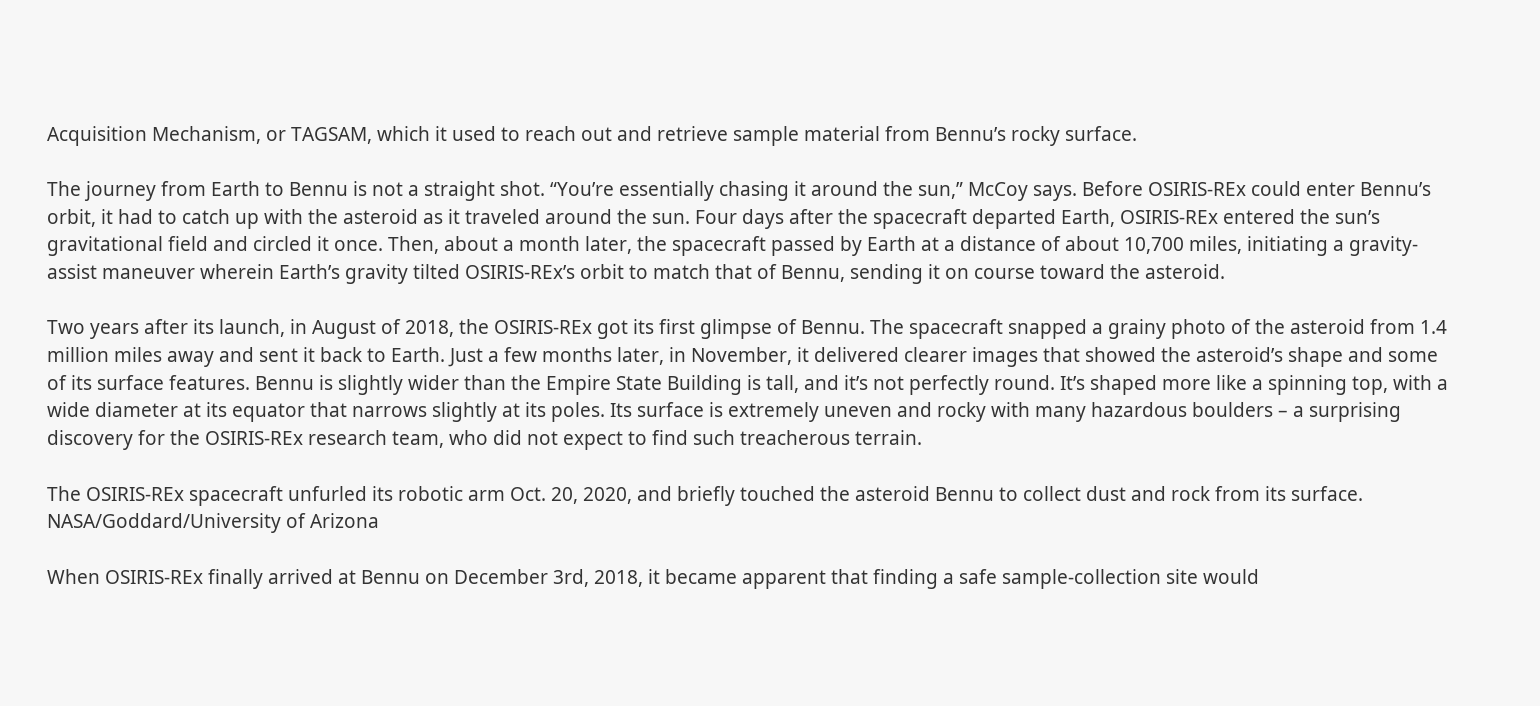Acquisition Mechanism, or TAGSAM, which it used to reach out and retrieve sample material from Bennu’s rocky surface.

The journey from Earth to Bennu is not a straight shot. “You’re essentially chasing it around the sun,” McCoy says. Before OSIRIS-REx could enter Bennu’s orbit, it had to catch up with the asteroid as it traveled around the sun. Four days after the spacecraft departed Earth, OSIRIS-REx entered the sun’s gravitational field and circled it once. Then, about a month later, the spacecraft passed by Earth at a distance of about 10,700 miles, initiating a gravity-assist maneuver wherein Earth’s gravity tilted OSIRIS-REx’s orbit to match that of Bennu, sending it on course toward the asteroid.

Two years after its launch, in August of 2018, the OSIRIS-REx got its first glimpse of Bennu. The spacecraft snapped a grainy photo of the asteroid from 1.4 million miles away and sent it back to Earth. Just a few months later, in November, it delivered clearer images that showed the asteroid’s shape and some of its surface features. Bennu is slightly wider than the Empire State Building is tall, and it’s not perfectly round. It’s shaped more like a spinning top, with a wide diameter at its equator that narrows slightly at its poles. Its surface is extremely uneven and rocky with many hazardous boulders – a surprising discovery for the OSIRIS-REx research team, who did not expect to find such treacherous terrain.

The OSIRIS-REx spacecraft unfurled its robotic arm Oct. 20, 2020, and briefly touched the asteroid Bennu to collect dust and rock from its surface. NASA/Goddard/University of Arizona

When OSIRIS-REx finally arrived at Bennu on December 3rd, 2018, it became apparent that finding a safe sample-collection site would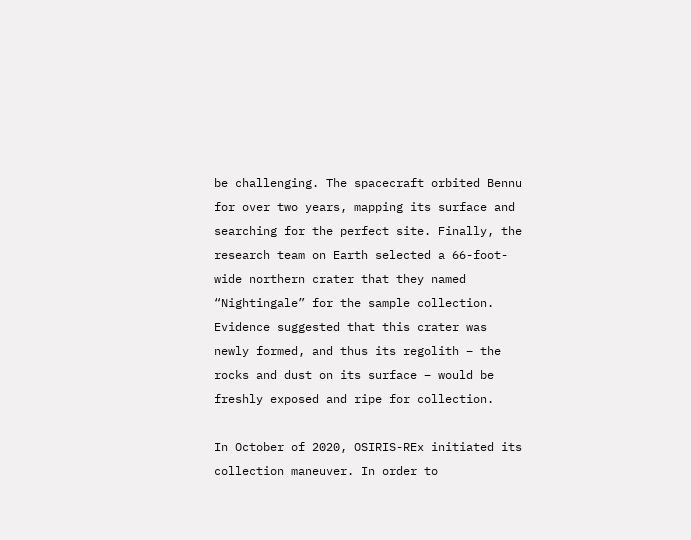be challenging. The spacecraft orbited Bennu for over two years, mapping its surface and searching for the perfect site. Finally, the research team on Earth selected a 66-foot-wide northern crater that they named “Nightingale” for the sample collection. Evidence suggested that this crater was newly formed, and thus its regolith – the rocks and dust on its surface – would be freshly exposed and ripe for collection.

In October of 2020, OSIRIS-REx initiated its collection maneuver. In order to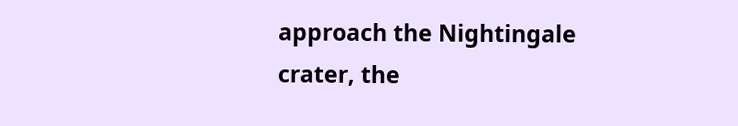approach the Nightingale crater, the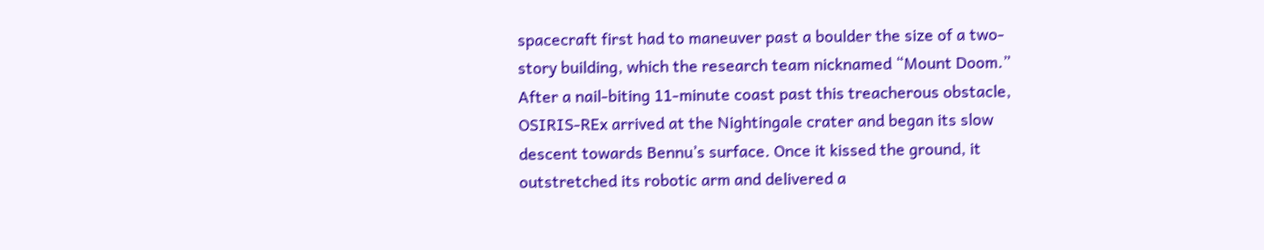spacecraft first had to maneuver past a boulder the size of a two-story building, which the research team nicknamed “Mount Doom.” After a nail-biting 11-minute coast past this treacherous obstacle, OSIRIS-REx arrived at the Nightingale crater and began its slow descent towards Bennu’s surface. Once it kissed the ground, it outstretched its robotic arm and delivered a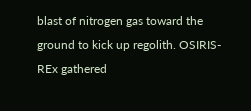blast of nitrogen gas toward the ground to kick up regolith. OSIRIS-REx gathered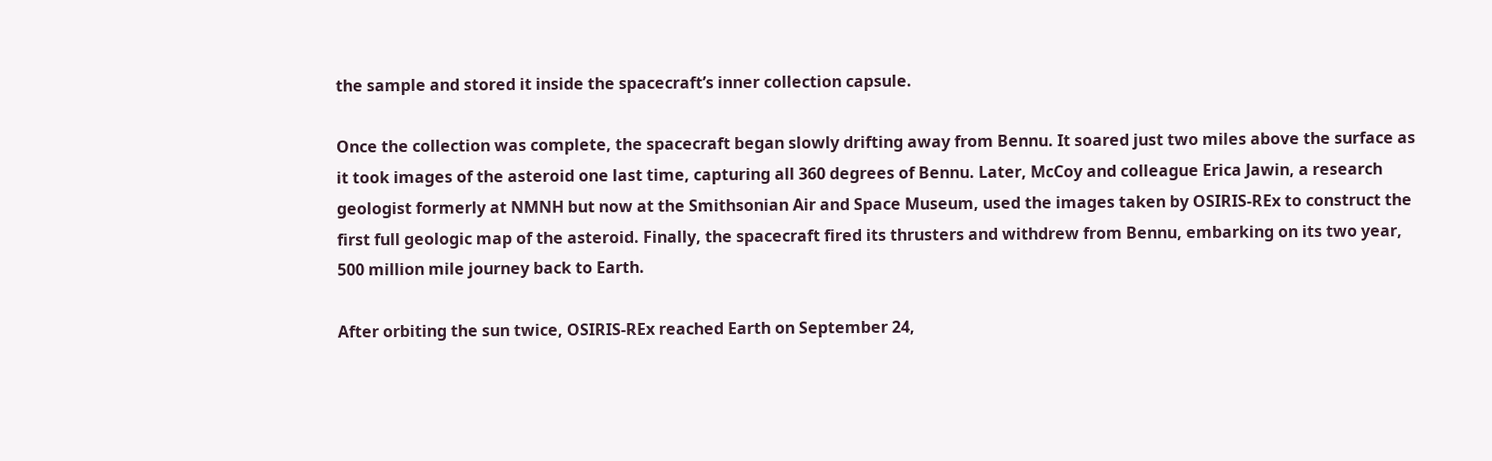the sample and stored it inside the spacecraft’s inner collection capsule.

Once the collection was complete, the spacecraft began slowly drifting away from Bennu. It soared just two miles above the surface as it took images of the asteroid one last time, capturing all 360 degrees of Bennu. Later, McCoy and colleague Erica Jawin, a research geologist formerly at NMNH but now at the Smithsonian Air and Space Museum, used the images taken by OSIRIS-REx to construct the first full geologic map of the asteroid. Finally, the spacecraft fired its thrusters and withdrew from Bennu, embarking on its two year, 500 million mile journey back to Earth.

After orbiting the sun twice, OSIRIS-REx reached Earth on September 24,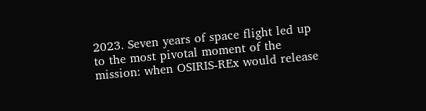2023. Seven years of space flight led up to the most pivotal moment of the mission: when OSIRIS-REx would release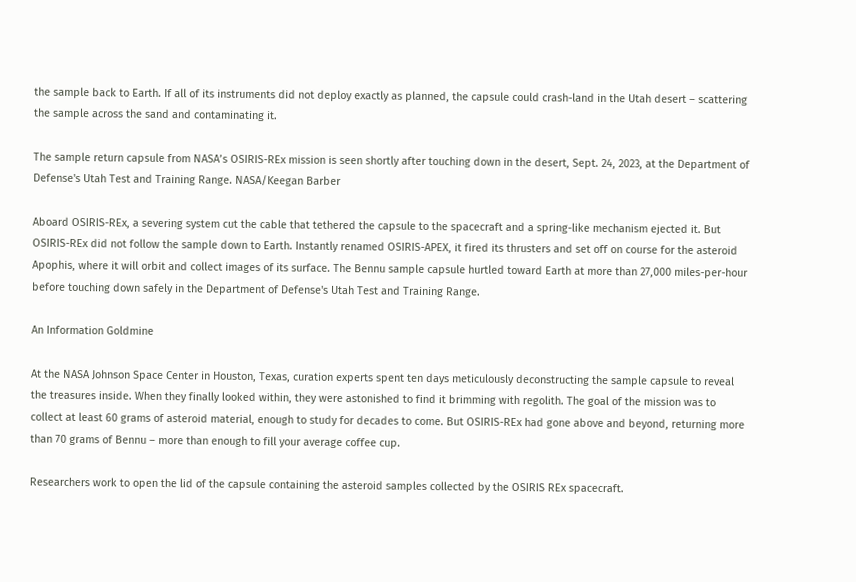the sample back to Earth. If all of its instruments did not deploy exactly as planned, the capsule could crash-land in the Utah desert – scattering the sample across the sand and contaminating it.

The sample return capsule from NASA’s OSIRIS-REx mission is seen shortly after touching down in the desert, Sept. 24, 2023, at the Department of Defense's Utah Test and Training Range. NASA/Keegan Barber

Aboard OSIRIS-REx, a severing system cut the cable that tethered the capsule to the spacecraft and a spring-like mechanism ejected it. But OSIRIS-REx did not follow the sample down to Earth. Instantly renamed OSIRIS-APEX, it fired its thrusters and set off on course for the asteroid Apophis, where it will orbit and collect images of its surface. The Bennu sample capsule hurtled toward Earth at more than 27,000 miles-per-hour before touching down safely in the Department of Defense's Utah Test and Training Range.

An Information Goldmine

At the NASA Johnson Space Center in Houston, Texas, curation experts spent ten days meticulously deconstructing the sample capsule to reveal the treasures inside. When they finally looked within, they were astonished to find it brimming with regolith. The goal of the mission was to collect at least 60 grams of asteroid material, enough to study for decades to come. But OSIRIS-REx had gone above and beyond, returning more than 70 grams of Bennu – more than enough to fill your average coffee cup.

Researchers work to open the lid of the capsule containing the asteroid samples collected by the OSIRIS REx spacecraft.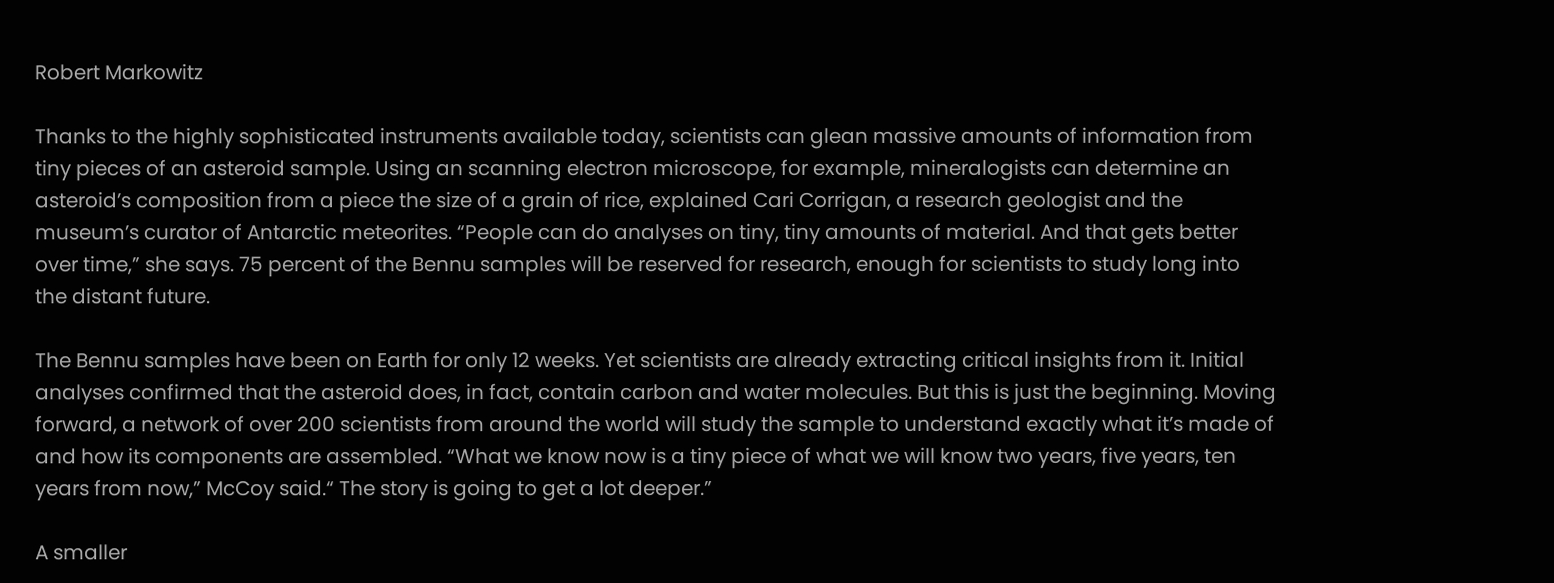Robert Markowitz

Thanks to the highly sophisticated instruments available today, scientists can glean massive amounts of information from tiny pieces of an asteroid sample. Using an scanning electron microscope, for example, mineralogists can determine an asteroid’s composition from a piece the size of a grain of rice, explained Cari Corrigan, a research geologist and the museum’s curator of Antarctic meteorites. “People can do analyses on tiny, tiny amounts of material. And that gets better over time,” she says. 75 percent of the Bennu samples will be reserved for research, enough for scientists to study long into the distant future.

The Bennu samples have been on Earth for only 12 weeks. Yet scientists are already extracting critical insights from it. Initial analyses confirmed that the asteroid does, in fact, contain carbon and water molecules. But this is just the beginning. Moving forward, a network of over 200 scientists from around the world will study the sample to understand exactly what it’s made of and how its components are assembled. “What we know now is a tiny piece of what we will know two years, five years, ten years from now,” McCoy said.“ The story is going to get a lot deeper.”

A smaller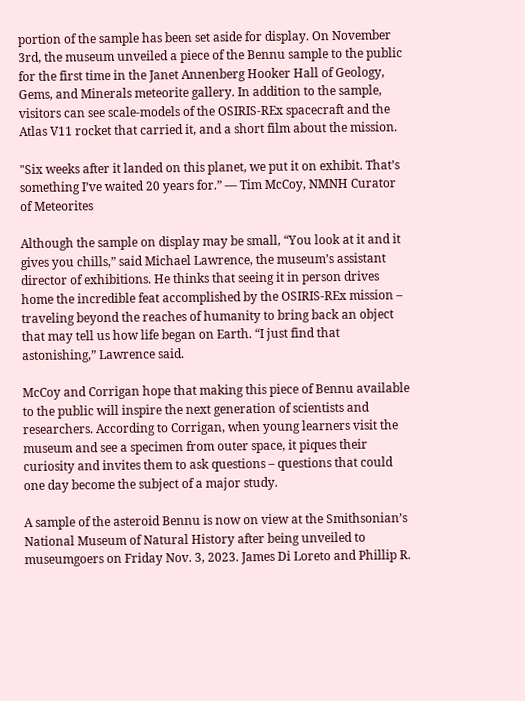portion of the sample has been set aside for display. On November 3rd, the museum unveiled a piece of the Bennu sample to the public for the first time in the Janet Annenberg Hooker Hall of Geology, Gems, and Minerals meteorite gallery. In addition to the sample, visitors can see scale-models of the OSIRIS-REx spacecraft and the Atlas V11 rocket that carried it, and a short film about the mission.

"Six weeks after it landed on this planet, we put it on exhibit. That’s something I’ve waited 20 years for.” — Tim McCoy, NMNH Curator of Meteorites

Although the sample on display may be small, “You look at it and it gives you chills,” said Michael Lawrence, the museum’s assistant director of exhibitions. He thinks that seeing it in person drives home the incredible feat accomplished by the OSIRIS-REx mission – traveling beyond the reaches of humanity to bring back an object that may tell us how life began on Earth. “I just find that astonishing,” Lawrence said.

McCoy and Corrigan hope that making this piece of Bennu available to the public will inspire the next generation of scientists and researchers. According to Corrigan, when young learners visit the museum and see a specimen from outer space, it piques their curiosity and invites them to ask questions – questions that could one day become the subject of a major study.

A sample of the asteroid Bennu is now on view at the Smithsonian’s National Museum of Natural History after being unveiled to museumgoers on Friday Nov. 3, 2023. James Di Loreto and Phillip R.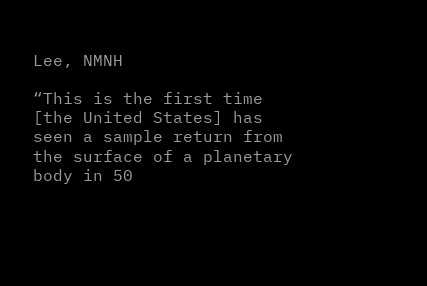Lee, NMNH

“This is the first time [the United States] has seen a sample return from the surface of a planetary body in 50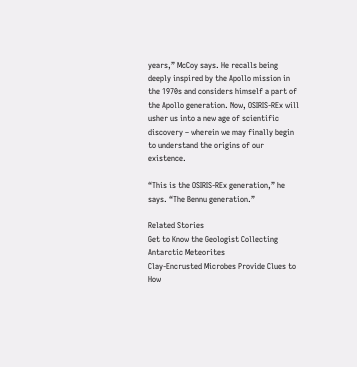years,” McCoy says. He recalls being deeply inspired by the Apollo mission in the 1970s and considers himself a part of the Apollo generation. Now, OSIRIS-REx will usher us into a new age of scientific discovery – wherein we may finally begin to understand the origins of our existence.

“This is the OSIRIS-REx generation,” he says. “The Bennu generation.”

Related Stories
Get to Know the Geologist Collecting Antarctic Meteorites
Clay-Encrusted Microbes Provide Clues to How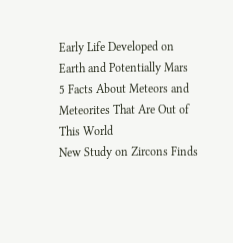Early Life Developed on Earth and Potentially Mars
5 Facts About Meteors and Meteorites That Are Out of This World
New Study on Zircons Finds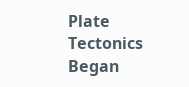Plate Tectonics Began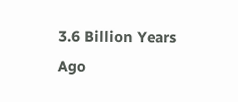3.6 Billion Years Ago